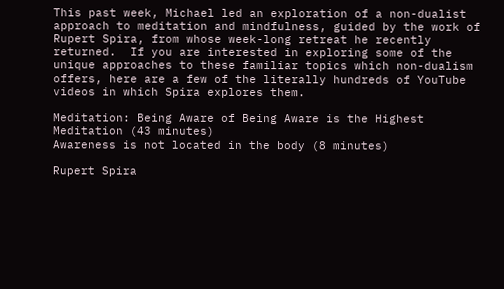This past week, Michael led an exploration of a non-dualist approach to meditation and mindfulness, guided by the work of Rupert Spira, from whose week-long retreat he recently returned.  If you are interested in exploring some of the unique approaches to these familiar topics which non-dualism offers, here are a few of the literally hundreds of YouTube videos in which Spira explores them.

Meditation: Being Aware of Being Aware is the Highest Meditation (43 minutes)
Awareness is not located in the body (8 minutes)

Rupert Spira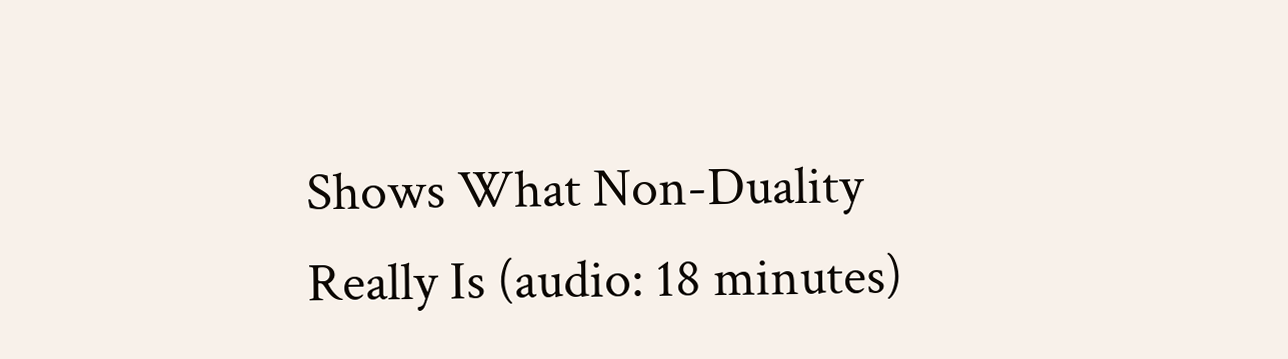Shows What Non-Duality Really Is (audio: 18 minutes)